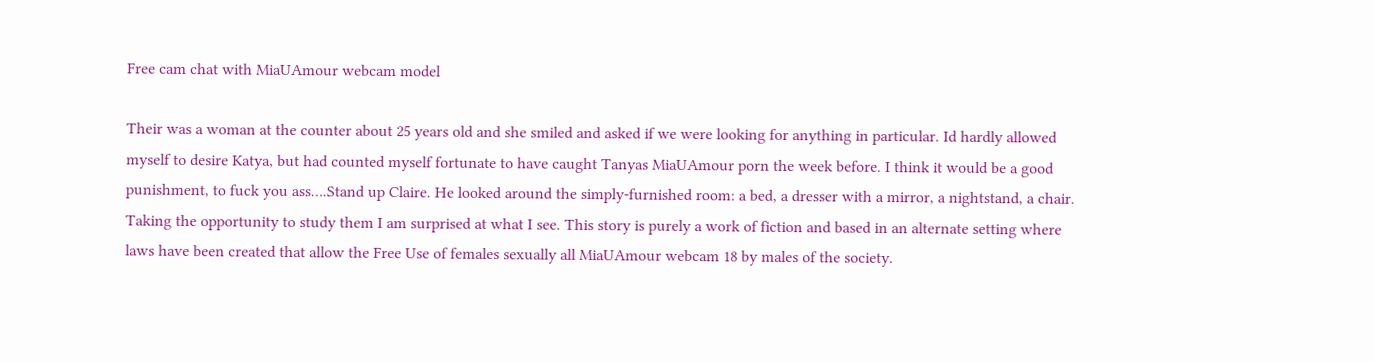Free cam chat with MiaUAmour webcam model

Their was a woman at the counter about 25 years old and she smiled and asked if we were looking for anything in particular. Id hardly allowed myself to desire Katya, but had counted myself fortunate to have caught Tanyas MiaUAmour porn the week before. I think it would be a good punishment, to fuck you ass….Stand up Claire. He looked around the simply-furnished room: a bed, a dresser with a mirror, a nightstand, a chair. Taking the opportunity to study them I am surprised at what I see. This story is purely a work of fiction and based in an alternate setting where laws have been created that allow the Free Use of females sexually all MiaUAmour webcam 18 by males of the society.